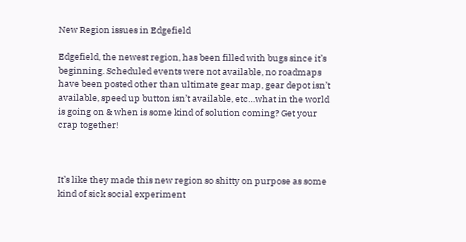New Region issues in Edgefield

Edgefield, the newest region, has been filled with bugs since it’s beginning. Scheduled events were not available, no roadmaps have been posted other than ultimate gear map, gear depot isn’t available, speed up button isn’t available, etc…what in the world is going on & when is some kind of solution coming? Get your crap together!



It’s like they made this new region so shitty on purpose as some kind of sick social experiment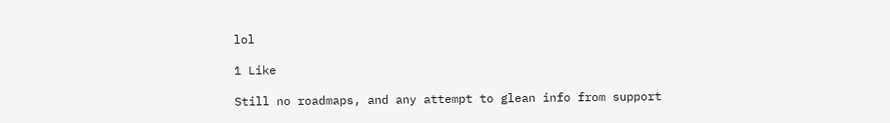lol

1 Like

Still no roadmaps, and any attempt to glean info from support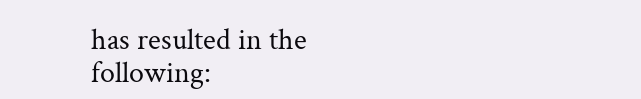has resulted in the following: